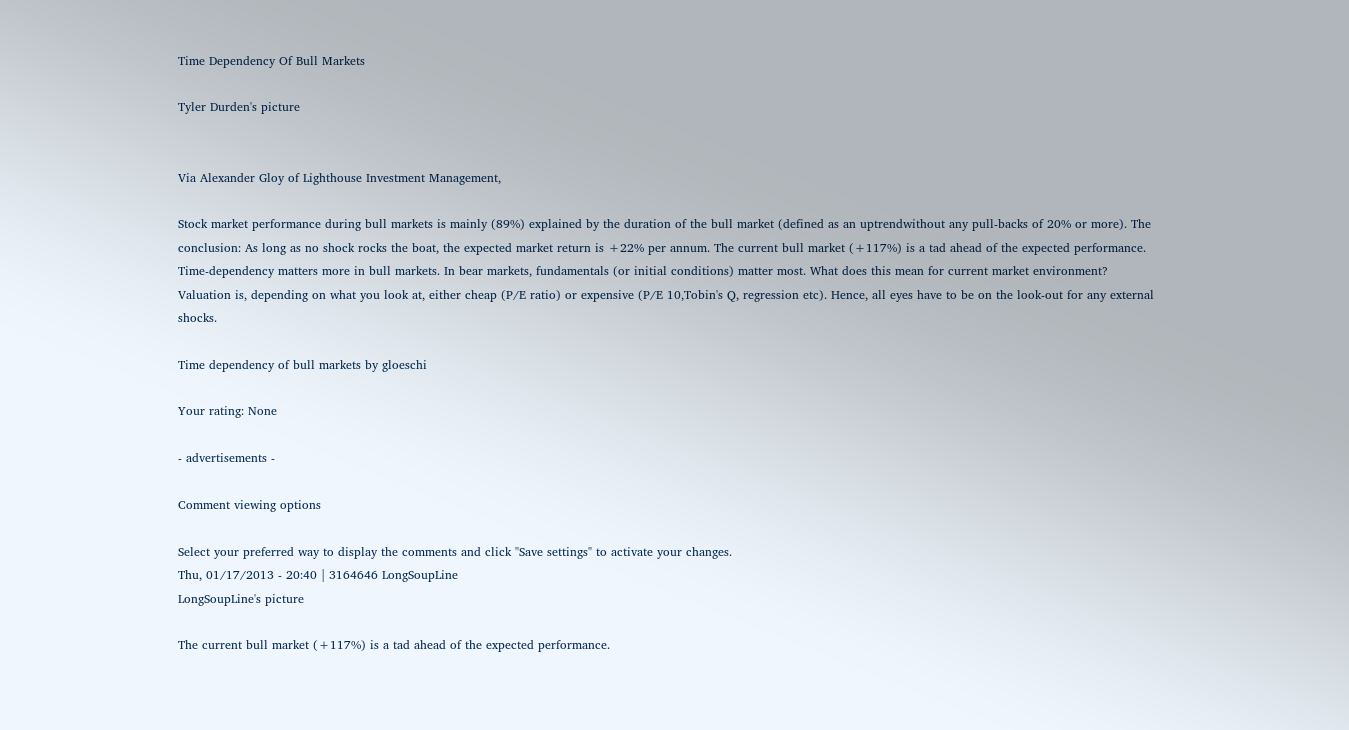Time Dependency Of Bull Markets

Tyler Durden's picture


Via Alexander Gloy of Lighthouse Investment Management,

Stock market performance during bull markets is mainly (89%) explained by the duration of the bull market (defined as an uptrendwithout any pull-backs of 20% or more). The conclusion: As long as no shock rocks the boat, the expected market return is +22% per annum. The current bull market (+117%) is a tad ahead of the expected performance. Time-dependency matters more in bull markets. In bear markets, fundamentals (or initial conditions) matter most. What does this mean for current market environment? Valuation is, depending on what you look at, either cheap (P/E ratio) or expensive (P/E 10,Tobin's Q, regression etc). Hence, all eyes have to be on the look-out for any external shocks.

Time dependency of bull markets by gloeschi

Your rating: None

- advertisements -

Comment viewing options

Select your preferred way to display the comments and click "Save settings" to activate your changes.
Thu, 01/17/2013 - 20:40 | 3164646 LongSoupLine
LongSoupLine's picture

The current bull market (+117%) is a tad ahead of the expected performance.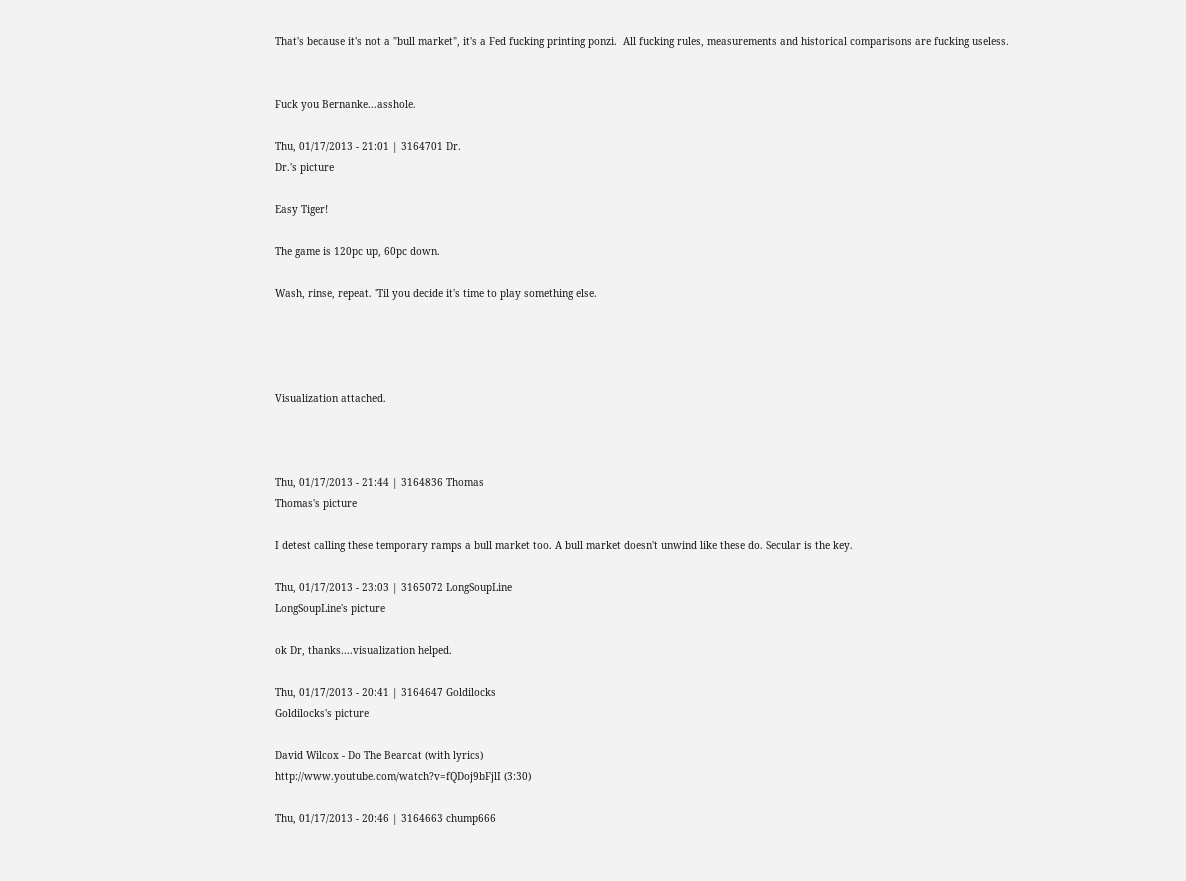That's because it's not a "bull market", it's a Fed fucking printing ponzi.  All fucking rules, measurements and historical comparisons are fucking useless.


Fuck you Bernanke...asshole.

Thu, 01/17/2013 - 21:01 | 3164701 Dr.
Dr.'s picture

Easy Tiger!

The game is 120pc up, 60pc down.

Wash, rinse, repeat. 'Til you decide it's time to play something else.




Visualization attached.



Thu, 01/17/2013 - 21:44 | 3164836 Thomas
Thomas's picture

I detest calling these temporary ramps a bull market too. A bull market doesn't unwind like these do. Secular is the key.

Thu, 01/17/2013 - 23:03 | 3165072 LongSoupLine
LongSoupLine's picture

ok Dr, thanks....visualization helped.

Thu, 01/17/2013 - 20:41 | 3164647 Goldilocks
Goldilocks's picture

David Wilcox - Do The Bearcat (with lyrics)
http://www.youtube.com/watch?v=fQDoj9bFjlI (3:30)

Thu, 01/17/2013 - 20:46 | 3164663 chump666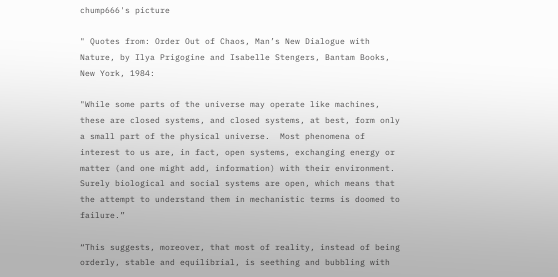chump666's picture

" Quotes from: Order Out of Chaos, Man’s New Dialogue with Nature, by Ilya Prigogine and Isabelle Stengers, Bantam Books, New York, 1984:

"While some parts of the universe may operate like machines, these are closed systems, and closed systems, at best, form only a small part of the physical universe.  Most phenomena of interest to us are, in fact, open systems, exchanging energy or matter (and one might add, information) with their environment.  Surely biological and social systems are open, which means that the attempt to understand them in mechanistic terms is doomed to failure.”

“This suggests, moreover, that most of reality, instead of being orderly, stable and equilibrial, is seething and bubbling with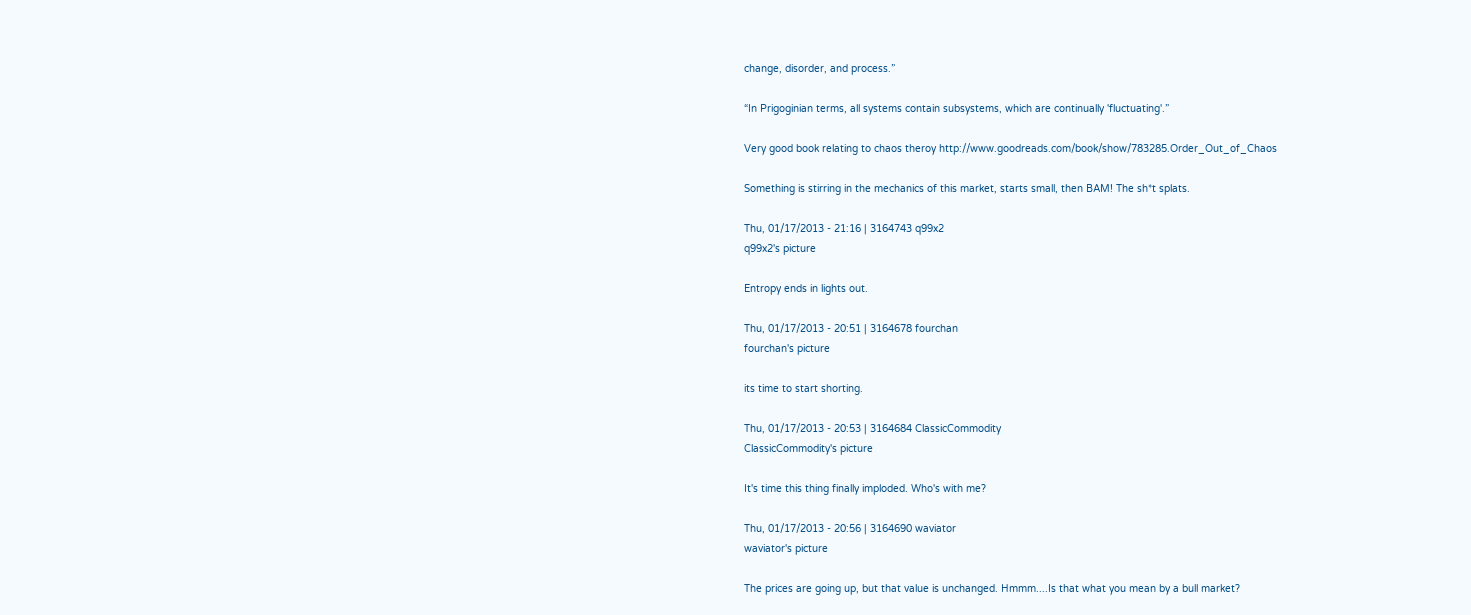change, disorder, and process.”

“In Prigoginian terms, all systems contain subsystems, which are continually 'fluctuating'.”

Very good book relating to chaos theroy http://www.goodreads.com/book/show/783285.Order_Out_of_Chaos

Something is stirring in the mechanics of this market, starts small, then BAM! The sh*t splats.

Thu, 01/17/2013 - 21:16 | 3164743 q99x2
q99x2's picture

Entropy ends in lights out.

Thu, 01/17/2013 - 20:51 | 3164678 fourchan
fourchan's picture

its time to start shorting.

Thu, 01/17/2013 - 20:53 | 3164684 ClassicCommodity
ClassicCommodity's picture

It's time this thing finally imploded. Who's with me?

Thu, 01/17/2013 - 20:56 | 3164690 waviator
waviator's picture

The prices are going up, but that value is unchanged. Hmmm....Is that what you mean by a bull market?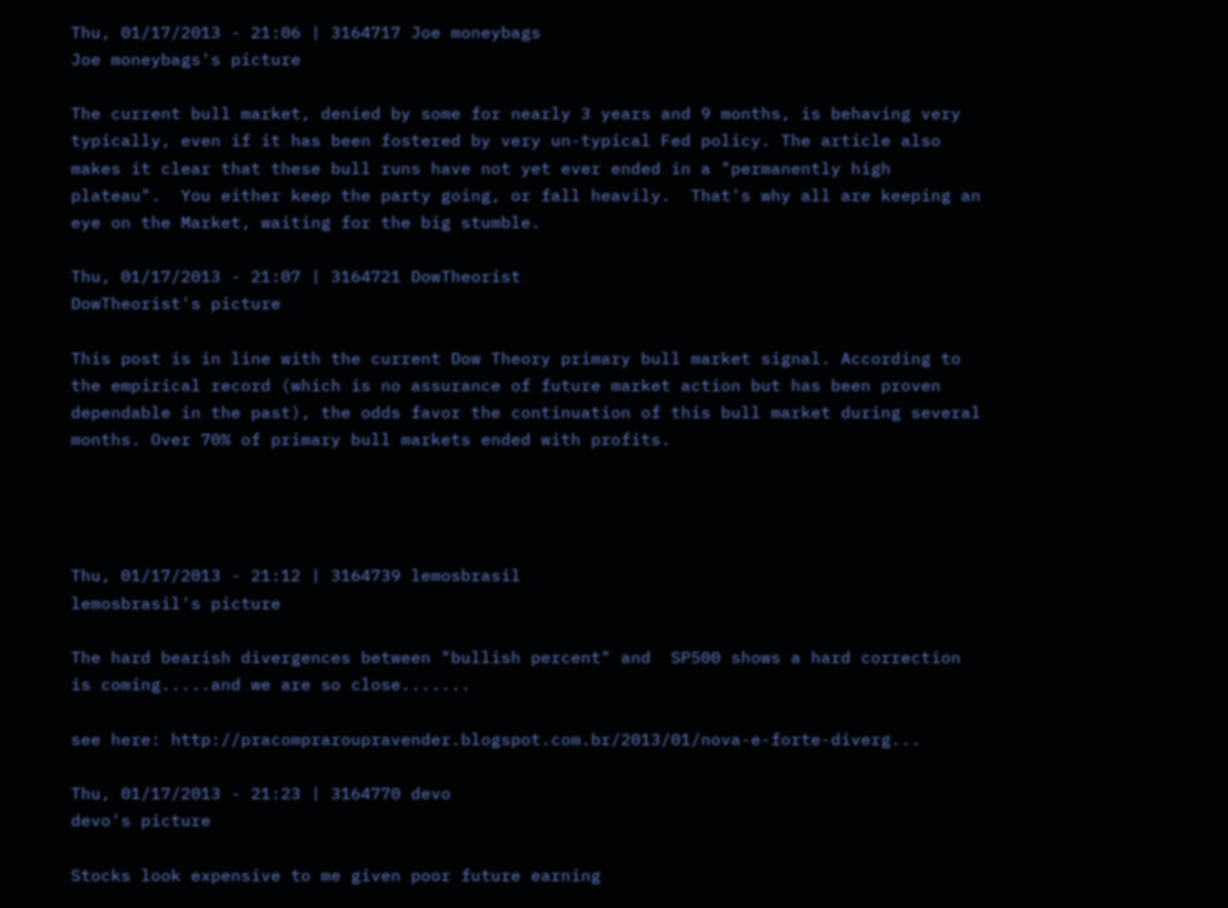Thu, 01/17/2013 - 21:06 | 3164717 Joe moneybags
Joe moneybags's picture

The current bull market, denied by some for nearly 3 years and 9 months, is behaving very typically, even if it has been fostered by very un-typical Fed policy. The article also makes it clear that these bull runs have not yet ever ended in a "permanently high plateau".  You either keep the party going, or fall heavily.  That's why all are keeping an eye on the Market, waiting for the big stumble.

Thu, 01/17/2013 - 21:07 | 3164721 DowTheorist
DowTheorist's picture

This post is in line with the current Dow Theory primary bull market signal. According to the empirical record (which is no assurance of future market action but has been proven dependable in the past), the odds favor the continuation of this bull market during several months. Over 70% of primary bull markets ended with profits.




Thu, 01/17/2013 - 21:12 | 3164739 lemosbrasil
lemosbrasil's picture

The hard bearish divergences between "bullish percent" and  SP500 shows a hard correction is coming.....and we are so close.......

see here: http://pracompraroupravender.blogspot.com.br/2013/01/nova-e-forte-diverg...

Thu, 01/17/2013 - 21:23 | 3164770 devo
devo's picture

Stocks look expensive to me given poor future earning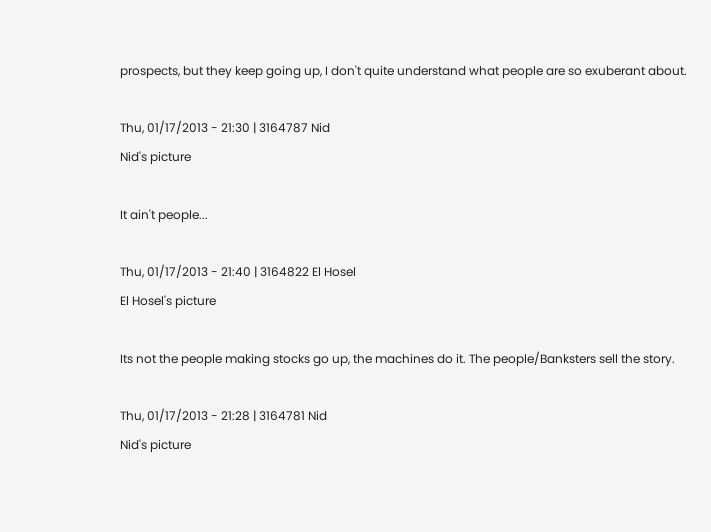prospects, but they keep going up, I don't quite understand what people are so exuberant about.

Thu, 01/17/2013 - 21:30 | 3164787 Nid
Nid's picture

It ain't people...

Thu, 01/17/2013 - 21:40 | 3164822 El Hosel
El Hosel's picture

Its not the people making stocks go up, the machines do it. The people/Banksters sell the story.

Thu, 01/17/2013 - 21:28 | 3164781 Nid
Nid's picture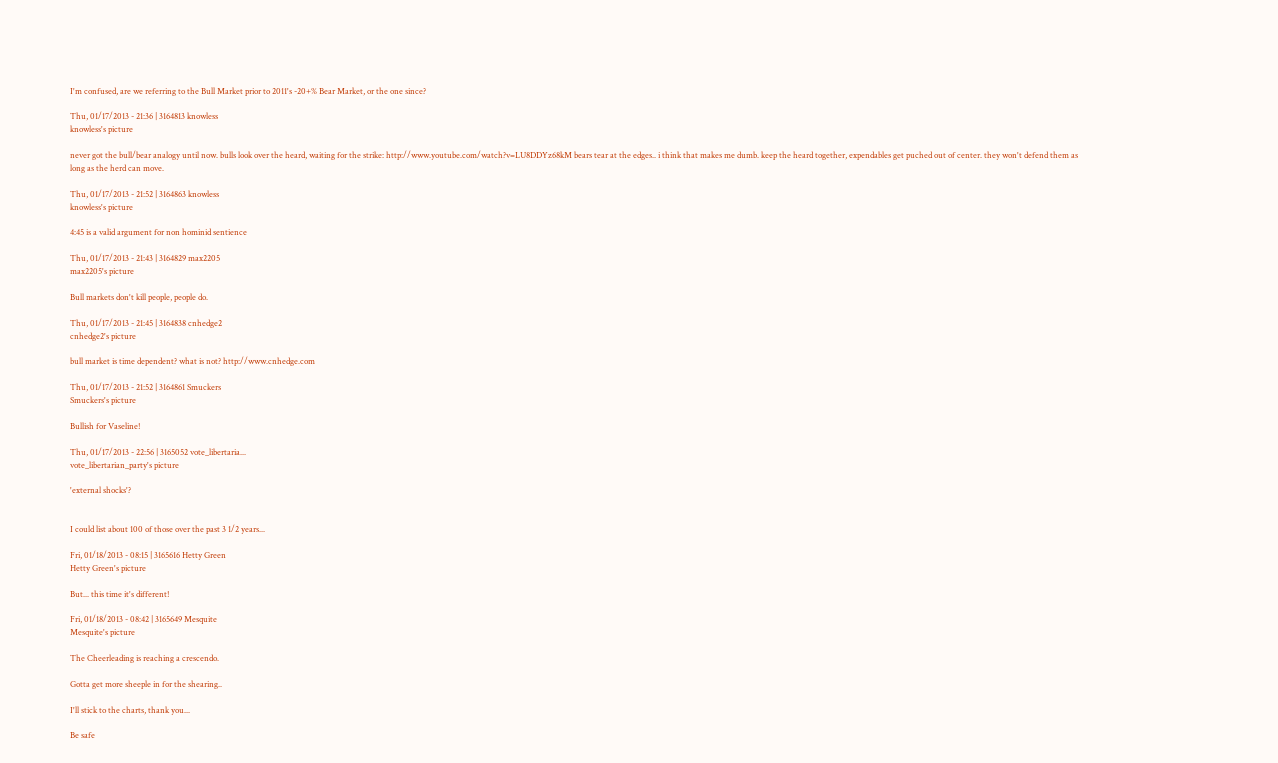I'm confused, are we referring to the Bull Market prior to 2011's -20+% Bear Market, or the one since?

Thu, 01/17/2013 - 21:36 | 3164813 knowless
knowless's picture

never got the bull/bear analogy until now. bulls look over the heard, waiting for the strike: http://www.youtube.com/watch?v=LU8DDYz68kM bears tear at the edges.. i think that makes me dumb. keep the heard together, expendables get puched out of center. they won't defend them as long as the herd can move.

Thu, 01/17/2013 - 21:52 | 3164863 knowless
knowless's picture

4:45 is a valid argument for non hominid sentience

Thu, 01/17/2013 - 21:43 | 3164829 max2205
max2205's picture

Bull markets don't kill people, people do.

Thu, 01/17/2013 - 21:45 | 3164838 cnhedge2
cnhedge2's picture

bull market is time dependent? what is not? http://www.cnhedge.com

Thu, 01/17/2013 - 21:52 | 3164861 Smuckers
Smuckers's picture

Bullish for Vaseline!

Thu, 01/17/2013 - 22:56 | 3165052 vote_libertaria...
vote_libertarian_party's picture

'external shocks'?


I could list about 100 of those over the past 3 1/2 years...

Fri, 01/18/2013 - 08:15 | 3165616 Hetty Green
Hetty Green's picture

But... this time it's different!

Fri, 01/18/2013 - 08:42 | 3165649 Mesquite
Mesquite's picture

The Cheerleading is reaching a crescendo.

Gotta get more sheeple in for the shearing..

I'll stick to the charts, thank you...

Be safe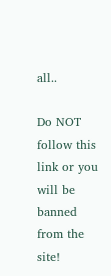all..

Do NOT follow this link or you will be banned from the site!